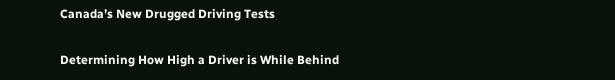Canada’s New Drugged Driving Tests

Determining How High a Driver is While Behind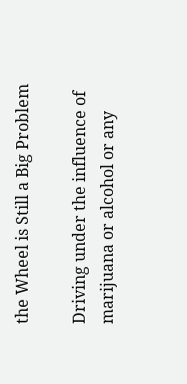the Wheel is Still a Big Problem

Driving under the influence of marijuana or alcohol or any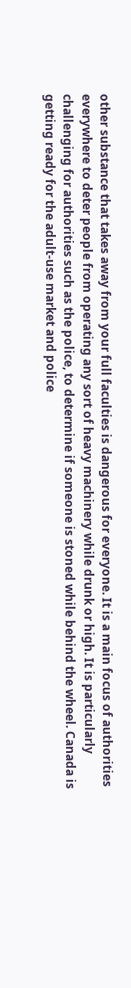other substance that takes away from your full faculties is dangerous for everyone. It is a main focus of authorities everywhere to deter people from operating any sort of heavy machinery while drunk or high. It is particularly challenging for authorities such as the police, to determine if someone is stoned while behind the wheel. Canada is getting ready for the adult-use market and police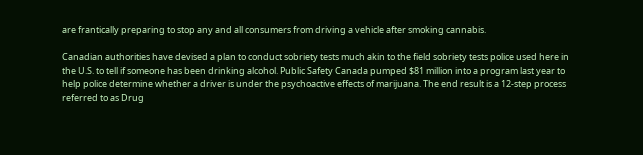are frantically preparing to stop any and all consumers from driving a vehicle after smoking cannabis.

Canadian authorities have devised a plan to conduct sobriety tests much akin to the field sobriety tests police used here in the U.S. to tell if someone has been drinking alcohol. Public Safety Canada pumped $81 million into a program last year to help police determine whether a driver is under the psychoactive effects of marijuana. The end result is a 12-step process referred to as Drug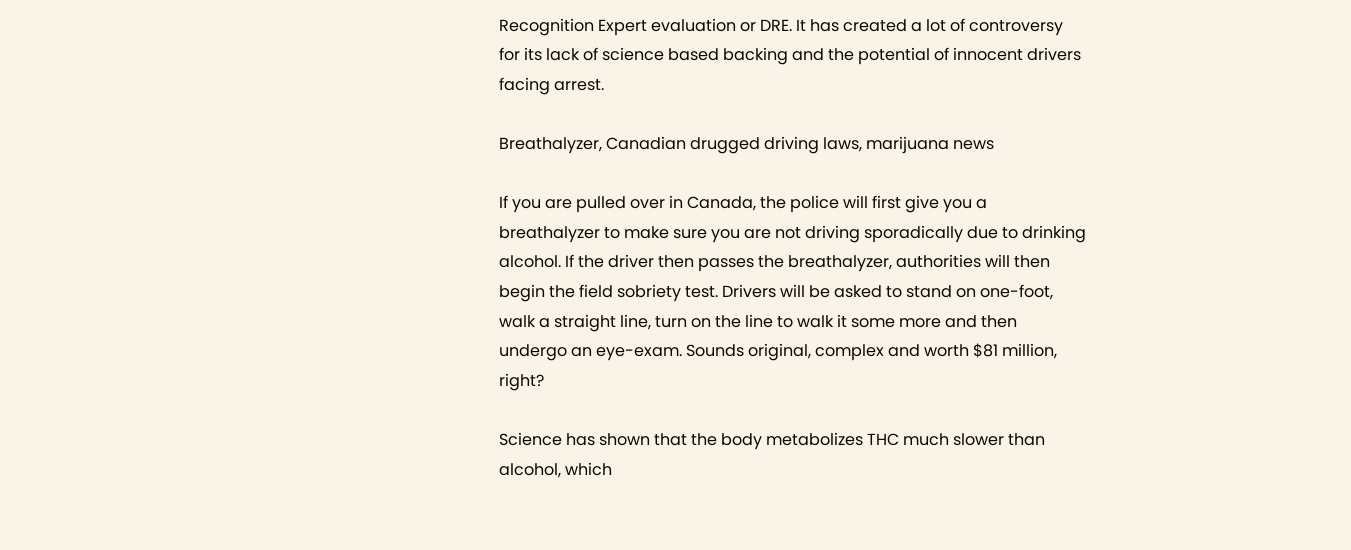Recognition Expert evaluation or DRE. It has created a lot of controversy for its lack of science based backing and the potential of innocent drivers facing arrest.

Breathalyzer, Canadian drugged driving laws, marijuana news

If you are pulled over in Canada, the police will first give you a breathalyzer to make sure you are not driving sporadically due to drinking alcohol. If the driver then passes the breathalyzer, authorities will then begin the field sobriety test. Drivers will be asked to stand on one-foot, walk a straight line, turn on the line to walk it some more and then undergo an eye-exam. Sounds original, complex and worth $81 million, right?

Science has shown that the body metabolizes THC much slower than alcohol, which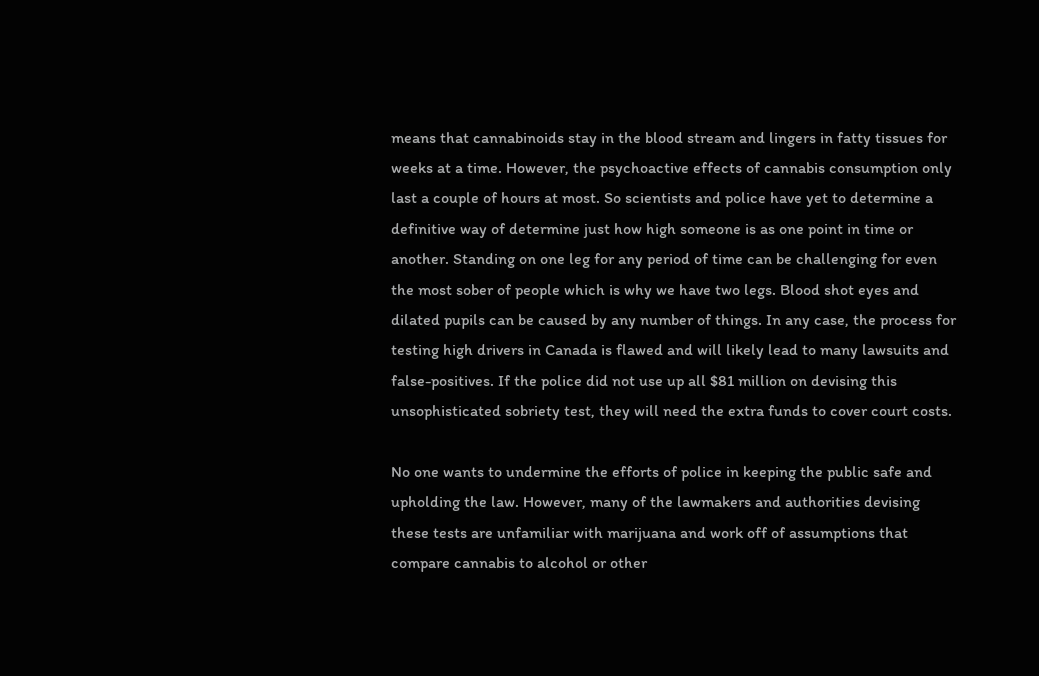means that cannabinoids stay in the blood stream and lingers in fatty tissues for weeks at a time. However, the psychoactive effects of cannabis consumption only last a couple of hours at most. So scientists and police have yet to determine a definitive way of determine just how high someone is as one point in time or another. Standing on one leg for any period of time can be challenging for even the most sober of people which is why we have two legs. Blood shot eyes and dilated pupils can be caused by any number of things. In any case, the process for testing high drivers in Canada is flawed and will likely lead to many lawsuits and false-positives. If the police did not use up all $81 million on devising this unsophisticated sobriety test, they will need the extra funds to cover court costs.

No one wants to undermine the efforts of police in keeping the public safe and upholding the law. However, many of the lawmakers and authorities devising these tests are unfamiliar with marijuana and work off of assumptions that compare cannabis to alcohol or other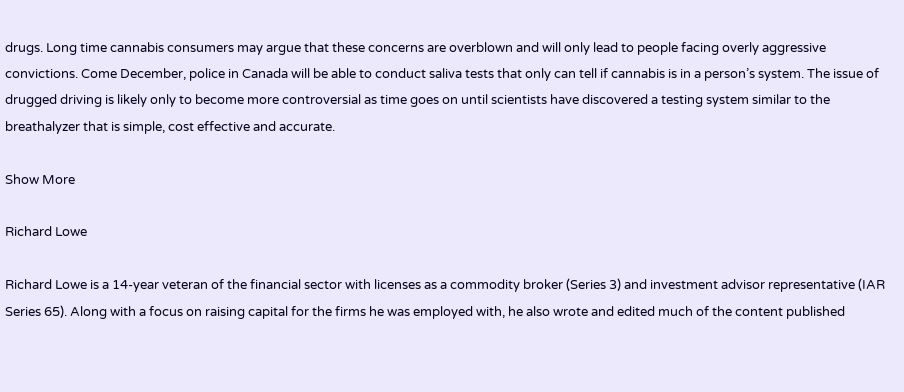drugs. Long time cannabis consumers may argue that these concerns are overblown and will only lead to people facing overly aggressive convictions. Come December, police in Canada will be able to conduct saliva tests that only can tell if cannabis is in a person’s system. The issue of drugged driving is likely only to become more controversial as time goes on until scientists have discovered a testing system similar to the breathalyzer that is simple, cost effective and accurate.

Show More

Richard Lowe

Richard Lowe is a 14-year veteran of the financial sector with licenses as a commodity broker (Series 3) and investment advisor representative (IAR Series 65). Along with a focus on raising capital for the firms he was employed with, he also wrote and edited much of the content published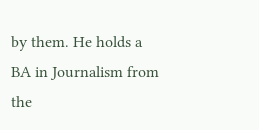by them. He holds a BA in Journalism from the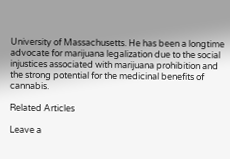University of Massachusetts. He has been a longtime advocate for marijuana legalization due to the social injustices associated with marijuana prohibition and the strong potential for the medicinal benefits of cannabis.

Related Articles

Leave a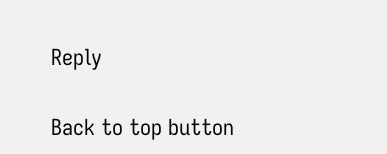Reply

Back to top button